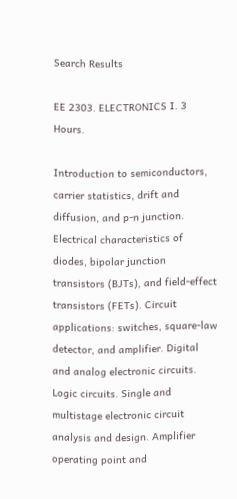Search Results

EE 2303. ELECTRONICS I. 3 Hours.

Introduction to semiconductors, carrier statistics, drift and diffusion, and p-n junction. Electrical characteristics of diodes, bipolar junction transistors (BJTs), and field-effect transistors (FETs). Circuit applications: switches, square-law detector, and amplifier. Digital and analog electronic circuits. Logic circuits. Single and multistage electronic circuit analysis and design. Amplifier operating point and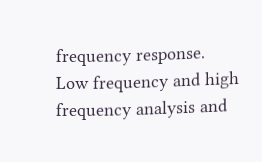frequency response. Low frequency and high frequency analysis and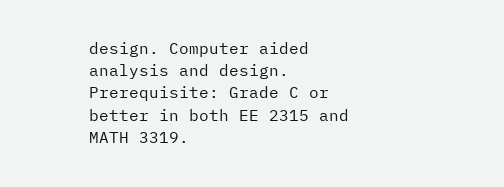design. Computer aided analysis and design. Prerequisite: Grade C or better in both EE 2315 and MATH 3319.